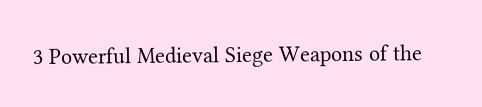3 Powerful Medieval Siege Weapons of the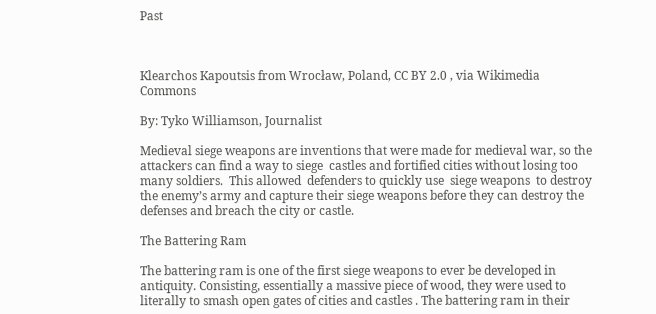Past



Klearchos Kapoutsis from Wrocław, Poland, CC BY 2.0 , via Wikimedia Commons

By: Tyko Williamson, Journalist

Medieval siege weapons are inventions that were made for medieval war, so the attackers can find a way to siege  castles and fortified cities without losing too many soldiers.  This allowed  defenders to quickly use  siege weapons  to destroy the enemy’s army and capture their siege weapons before they can destroy the defenses and breach the city or castle.

The Battering Ram

The battering ram is one of the first siege weapons to ever be developed in antiquity. Consisting, essentially a massive piece of wood, they were used to literally to smash open gates of cities and castles . The battering ram in their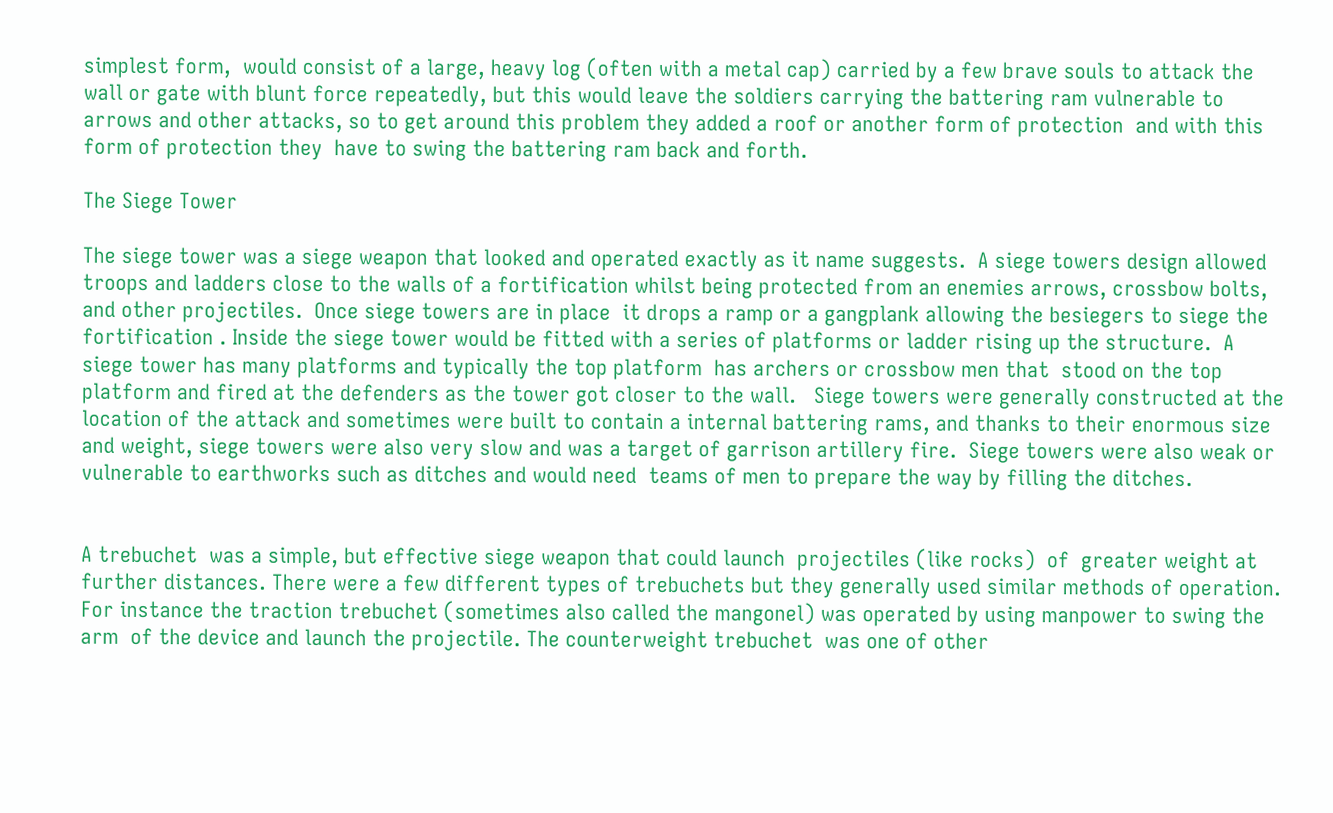simplest form,  would consist of a large, heavy log (often with a metal cap) carried by a few brave souls to attack the wall or gate with blunt force repeatedly, but this would leave the soldiers carrying the battering ram vulnerable to arrows and other attacks, so to get around this problem they added a roof or another form of protection  and with this form of protection they  have to swing the battering ram back and forth.

The Siege Tower

The siege tower was a siege weapon that looked and operated exactly as it name suggests.  A siege towers design allowed troops and ladders close to the walls of a fortification whilst being protected from an enemies arrows, crossbow bolts, and other projectiles.  Once siege towers are in place  it drops a ramp or a gangplank allowing the besiegers to siege the fortification . Inside the siege tower would be fitted with a series of platforms or ladder rising up the structure.  A siege tower has many platforms and typically the top platform  has archers or crossbow men that  stood on the top platform and fired at the defenders as the tower got closer to the wall.   Siege towers were generally constructed at the location of the attack and sometimes were built to contain a internal battering rams, and thanks to their enormous size and weight, siege towers were also very slow and was a target of garrison artillery fire.  Siege towers were also weak or vulnerable to earthworks such as ditches and would need  teams of men to prepare the way by filling the ditches.


A trebuchet  was a simple, but effective siege weapon that could launch  projectiles (like rocks)  of  greater weight at further distances. There were a few different types of trebuchets but they generally used similar methods of operation. For instance the traction trebuchet (sometimes also called the mangonel) was operated by using manpower to swing the arm  of the device and launch the projectile. The counterweight trebuchet  was one of other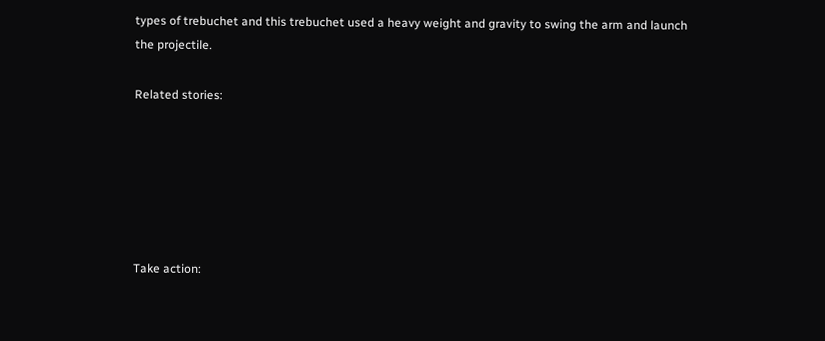types of trebuchet and this trebuchet used a heavy weight and gravity to swing the arm and launch the projectile.

Related stories:






Take action: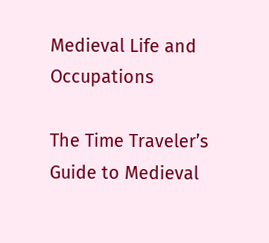Medieval Life and Occupations

The Time Traveler’s Guide to Medieval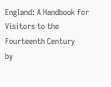England: A Handbook for Visitors to the Fourteenth Century
by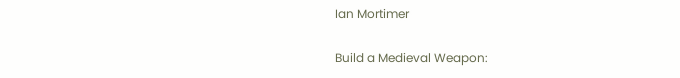Ian Mortimer

Build a Medieval Weapon: